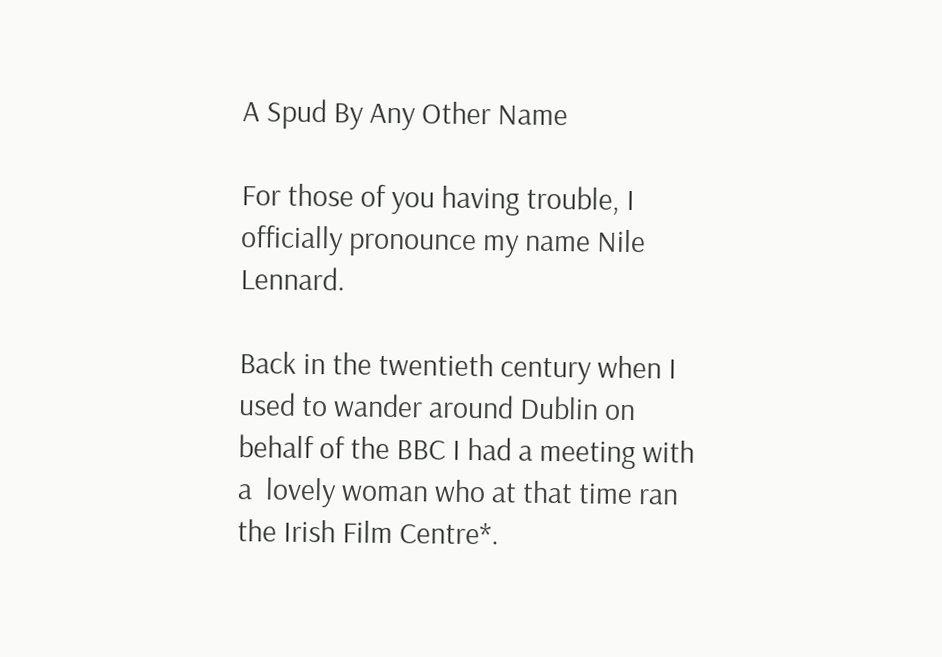A Spud By Any Other Name

For those of you having trouble, I officially pronounce my name Nile Lennard.

Back in the twentieth century when I used to wander around Dublin on behalf of the BBC I had a meeting with a  lovely woman who at that time ran the Irish Film Centre*.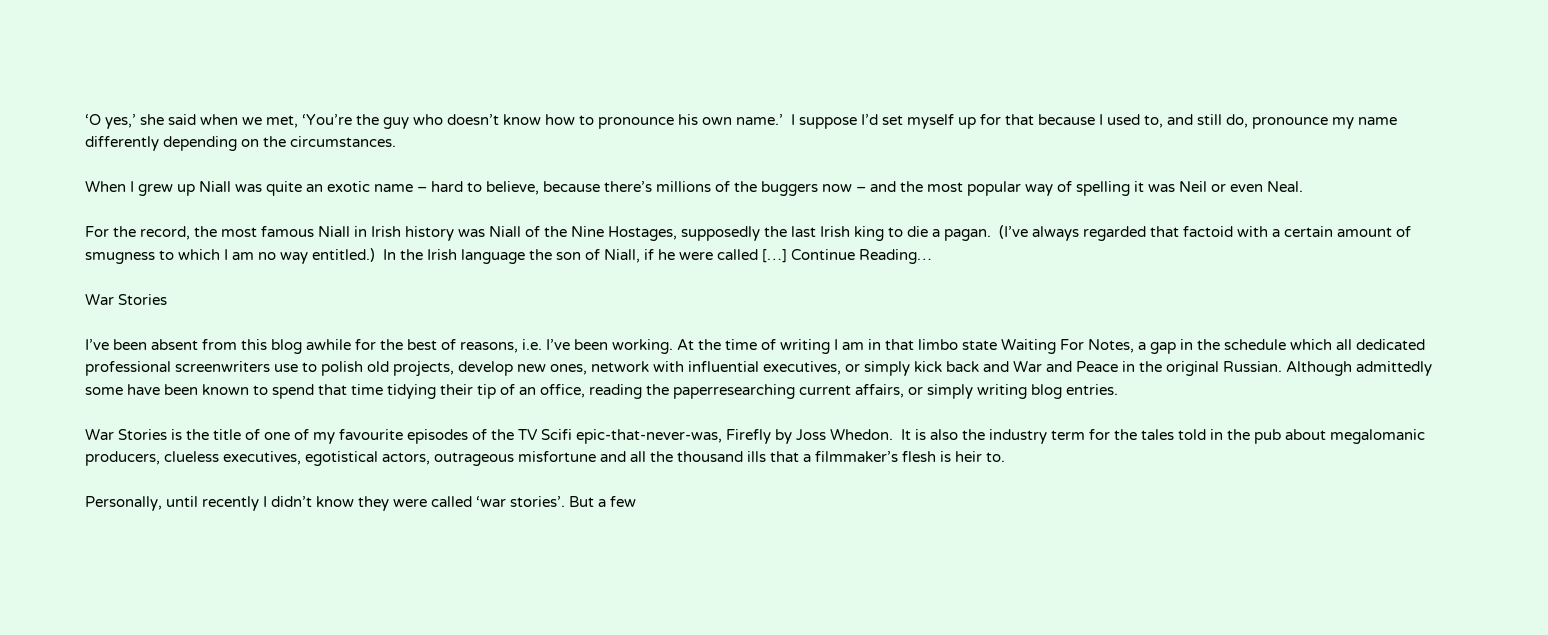‘O yes,’ she said when we met, ‘You’re the guy who doesn’t know how to pronounce his own name.’  I suppose I’d set myself up for that because I used to, and still do, pronounce my name differently depending on the circumstances.

When I grew up Niall was quite an exotic name – hard to believe, because there’s millions of the buggers now – and the most popular way of spelling it was Neil or even Neal.

For the record, the most famous Niall in Irish history was Niall of the Nine Hostages, supposedly the last Irish king to die a pagan.  (I’ve always regarded that factoid with a certain amount of smugness to which I am no way entitled.)  In the Irish language the son of Niall, if he were called […] Continue Reading…

War Stories

I’ve been absent from this blog awhile for the best of reasons, i.e. I’ve been working. At the time of writing I am in that limbo state Waiting For Notes, a gap in the schedule which all dedicated professional screenwriters use to polish old projects, develop new ones, network with influential executives, or simply kick back and War and Peace in the original Russian. Although admittedly some have been known to spend that time tidying their tip of an office, reading the paperresearching current affairs, or simply writing blog entries.

War Stories is the title of one of my favourite episodes of the TV Scifi epic-that-never-was, Firefly by Joss Whedon.  It is also the industry term for the tales told in the pub about megalomanic producers, clueless executives, egotistical actors, outrageous misfortune and all the thousand ills that a filmmaker’s flesh is heir to.

Personally, until recently I didn’t know they were called ‘war stories’. But a few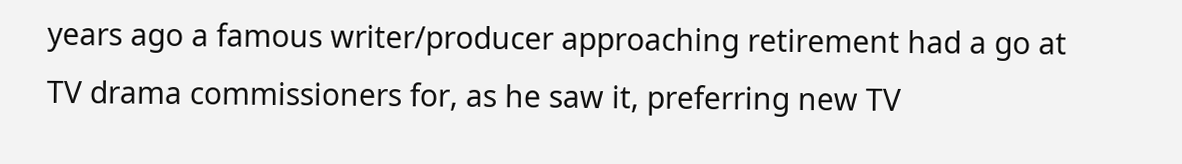years ago a famous writer/producer approaching retirement had a go at TV drama commissioners for, as he saw it, preferring new TV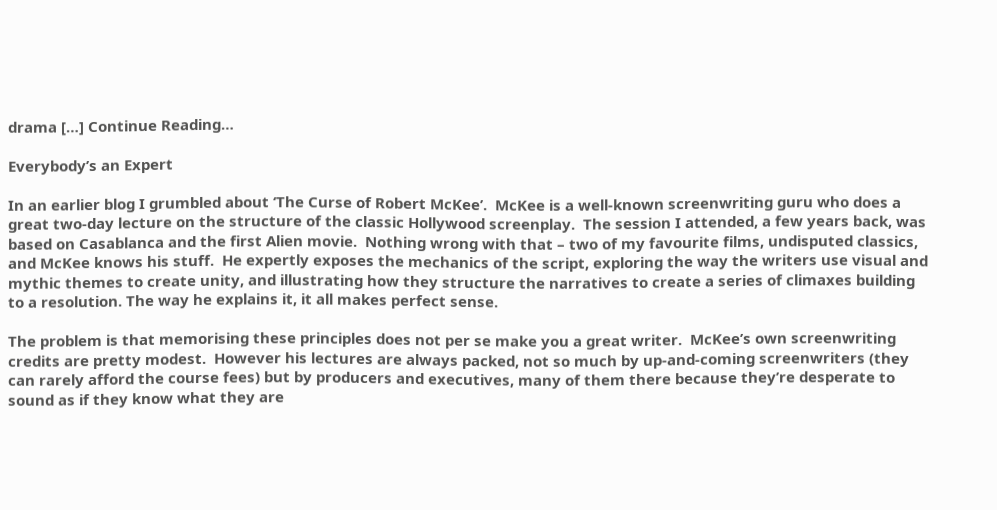drama […] Continue Reading…

Everybody’s an Expert

In an earlier blog I grumbled about ‘The Curse of Robert McKee’.  McKee is a well-known screenwriting guru who does a great two-day lecture on the structure of the classic Hollywood screenplay.  The session I attended, a few years back, was based on Casablanca and the first Alien movie.  Nothing wrong with that – two of my favourite films, undisputed classics, and McKee knows his stuff.  He expertly exposes the mechanics of the script, exploring the way the writers use visual and mythic themes to create unity, and illustrating how they structure the narratives to create a series of climaxes building to a resolution. The way he explains it, it all makes perfect sense.

The problem is that memorising these principles does not per se make you a great writer.  McKee’s own screenwriting credits are pretty modest.  However his lectures are always packed, not so much by up-and-coming screenwriters (they can rarely afford the course fees) but by producers and executives, many of them there because they’re desperate to sound as if they know what they are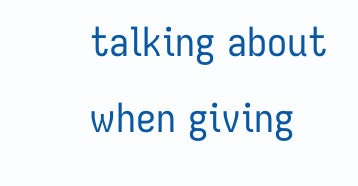talking about when giving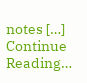notes […] Continue Reading…